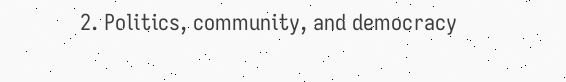2. Politics, community, and democracy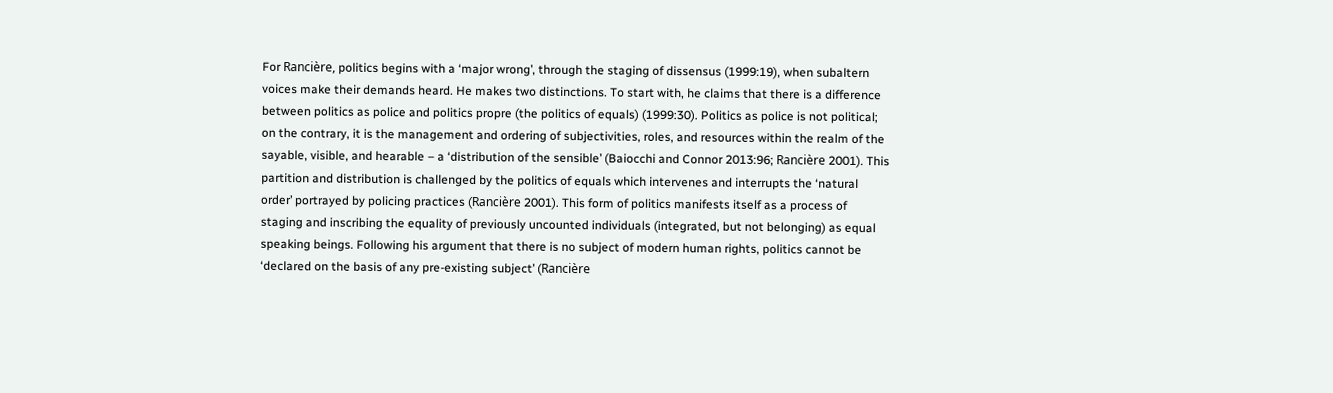For Rancière, politics begins with a ‘major wrong’, through the staging of dissensus (1999:19), when subaltern voices make their demands heard. He makes two distinctions. To start with, he claims that there is a difference between politics as police and politics propre (the politics of equals) (1999:30). Politics as police is not political; on the contrary, it is the management and ordering of subjectivities, roles, and resources within the realm of the sayable, visible, and hearable – a ‘distribution of the sensible’ (Baiocchi and Connor 2013:96; Rancière 2001). This partition and distribution is challenged by the politics of equals which intervenes and interrupts the ‘natural order’ portrayed by policing practices (Rancière 2001). This form of politics manifests itself as a process of staging and inscribing the equality of previously uncounted individuals (integrated, but not belonging) as equal speaking beings. Following his argument that there is no subject of modern human rights, politics cannot be ‘declared on the basis of any pre-existing subject’ (Rancière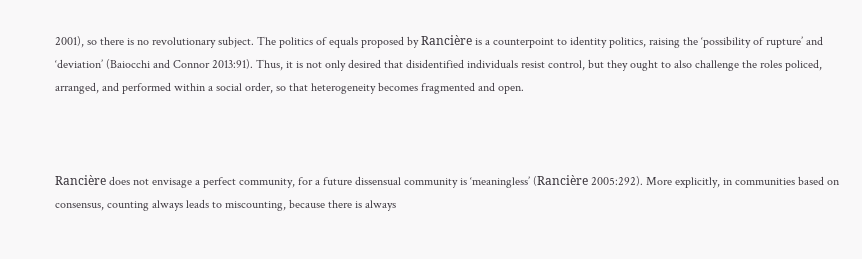2001), so there is no revolutionary subject. The politics of equals proposed by Rancière is a counterpoint to identity politics, raising the ‘possibility of rupture’ and ‘deviation’ (Baiocchi and Connor 2013:91). Thus, it is not only desired that disidentified individuals resist control, but they ought to also challenge the roles policed, arranged, and performed within a social order, so that heterogeneity becomes fragmented and open.



Rancière does not envisage a perfect community, for a future dissensual community is ‘meaningless’ (Rancière 2005:292). More explicitly, in communities based on consensus, counting always leads to miscounting, because there is always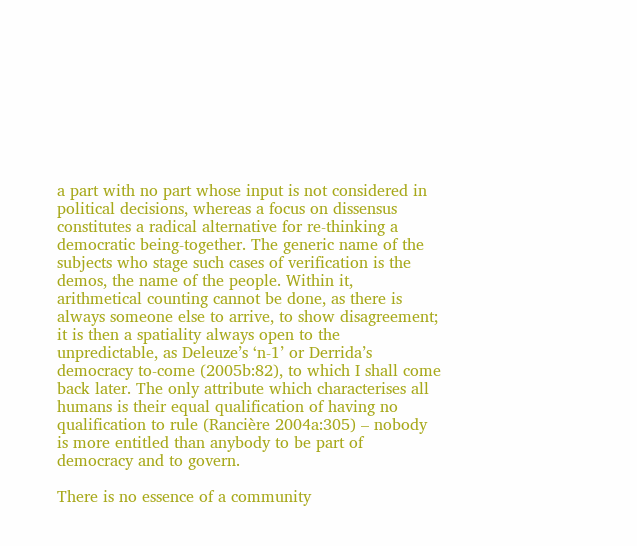a part with no part whose input is not considered in political decisions, whereas a focus on dissensus constitutes a radical alternative for re-thinking a democratic being-together. The generic name of the subjects who stage such cases of verification is the demos, the name of the people. Within it, arithmetical counting cannot be done, as there is always someone else to arrive, to show disagreement; it is then a spatiality always open to the unpredictable, as Deleuze’s ‘n-1’ or Derrida’s democracy to-come (2005b:82), to which I shall come back later. The only attribute which characterises all humans is their equal qualification of having no qualification to rule (Rancière 2004a:305) – nobody is more entitled than anybody to be part of democracy and to govern.

There is no essence of a community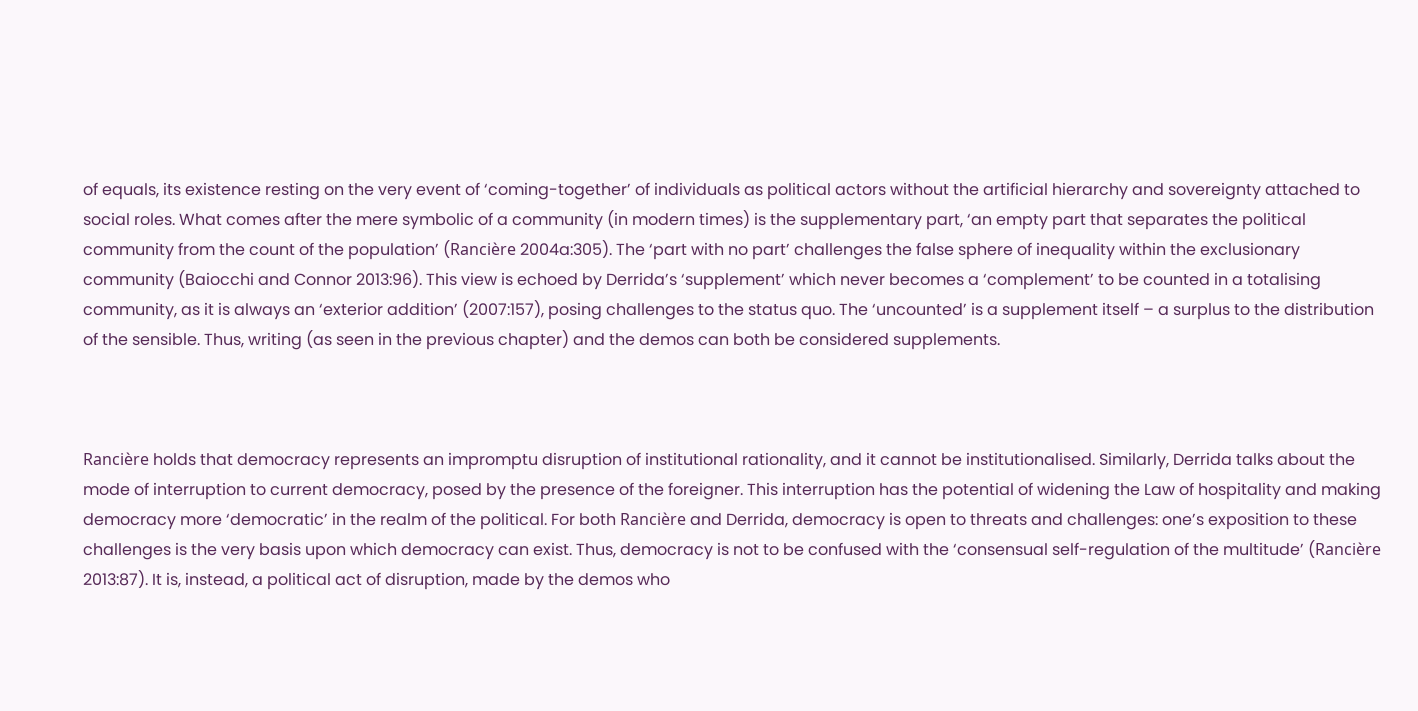of equals, its existence resting on the very event of ‘coming-together’ of individuals as political actors without the artificial hierarchy and sovereignty attached to social roles. What comes after the mere symbolic of a community (in modern times) is the supplementary part, ‘an empty part that separates the political community from the count of the population’ (Rancière 2004a:305). The ‘part with no part’ challenges the false sphere of inequality within the exclusionary community (Baiocchi and Connor 2013:96). This view is echoed by Derrida’s ‘supplement’ which never becomes a ‘complement’ to be counted in a totalising community, as it is always an ‘exterior addition’ (2007:157), posing challenges to the status quo. The ‘uncounted’ is a supplement itself – a surplus to the distribution of the sensible. Thus, writing (as seen in the previous chapter) and the demos can both be considered supplements.



Rancière holds that democracy represents an impromptu disruption of institutional rationality, and it cannot be institutionalised. Similarly, Derrida talks about the mode of interruption to current democracy, posed by the presence of the foreigner. This interruption has the potential of widening the Law of hospitality and making democracy more ‘democratic’ in the realm of the political. For both Rancière and Derrida, democracy is open to threats and challenges: one’s exposition to these challenges is the very basis upon which democracy can exist. Thus, democracy is not to be confused with the ‘consensual self-regulation of the multitude’ (Rancière 2013:87). It is, instead, a political act of disruption, made by the demos who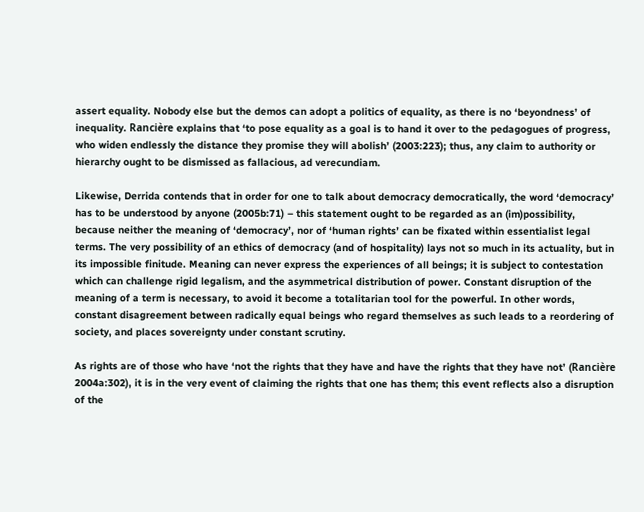assert equality. Nobody else but the demos can adopt a politics of equality, as there is no ‘beyondness’ of inequality. Rancière explains that ‘to pose equality as a goal is to hand it over to the pedagogues of progress, who widen endlessly the distance they promise they will abolish’ (2003:223); thus, any claim to authority or hierarchy ought to be dismissed as fallacious, ad verecundiam.

Likewise, Derrida contends that in order for one to talk about democracy democratically, the word ‘democracy’ has to be understood by anyone (2005b:71) – this statement ought to be regarded as an (im)possibility, because neither the meaning of ‘democracy’, nor of ‘human rights’ can be fixated within essentialist legal terms. The very possibility of an ethics of democracy (and of hospitality) lays not so much in its actuality, but in its impossible finitude. Meaning can never express the experiences of all beings; it is subject to contestation which can challenge rigid legalism, and the asymmetrical distribution of power. Constant disruption of the meaning of a term is necessary, to avoid it become a totalitarian tool for the powerful. In other words, constant disagreement between radically equal beings who regard themselves as such leads to a reordering of society, and places sovereignty under constant scrutiny.

As rights are of those who have ‘not the rights that they have and have the rights that they have not’ (Rancière 2004a:302), it is in the very event of claiming the rights that one has them; this event reflects also a disruption of the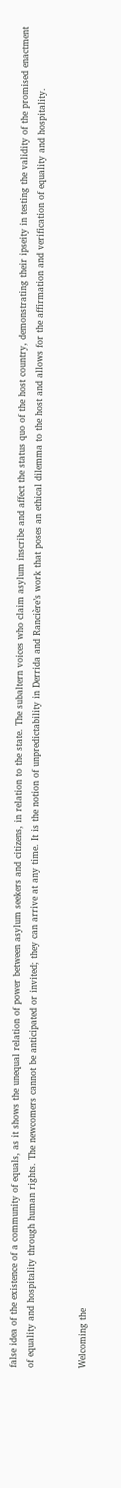false idea of the existence of a community of equals, as it shows the unequal relation of power between asylum seekers and citizens, in relation to the state. The subaltern voices who claim asylum inscribe and affect the status quo of the host country, demonstrating their ipseity in testing the validity of the promised enactment of equality and hospitality through human rights. The newcomers cannot be anticipated or invited; they can arrive at any time. It is the notion of unpredictability in Derrida and Rancière’s work that poses an ethical dilemma to the host and allows for the affirmation and verification of equality and hospitality.


Welcoming the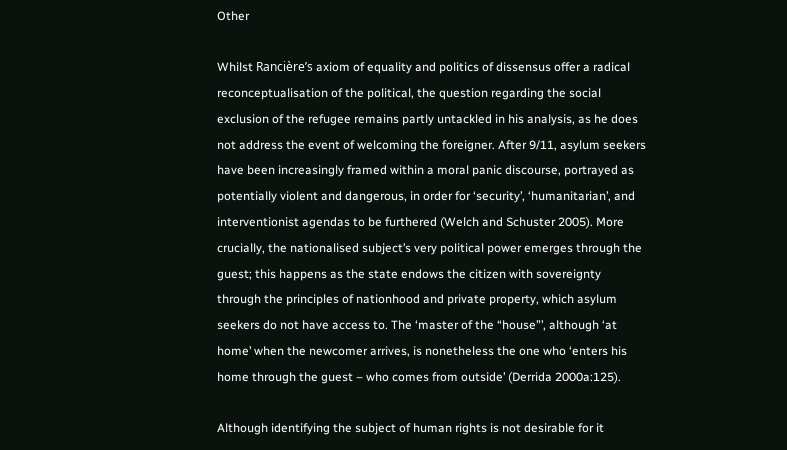Other

Whilst Rancière’s axiom of equality and politics of dissensus offer a radical reconceptualisation of the political, the question regarding the social exclusion of the refugee remains partly untackled in his analysis, as he does not address the event of welcoming the foreigner. After 9/11, asylum seekers have been increasingly framed within a moral panic discourse, portrayed as potentially violent and dangerous, in order for ‘security’, ‘humanitarian’, and interventionist agendas to be furthered (Welch and Schuster 2005). More crucially, the nationalised subject’s very political power emerges through the guest; this happens as the state endows the citizen with sovereignty through the principles of nationhood and private property, which asylum seekers do not have access to. The ‘master of the “house”’, although ‘at home’ when the newcomer arrives, is nonetheless the one who ‘enters his home through the guest – who comes from outside’ (Derrida 2000a:125).

Although identifying the subject of human rights is not desirable for it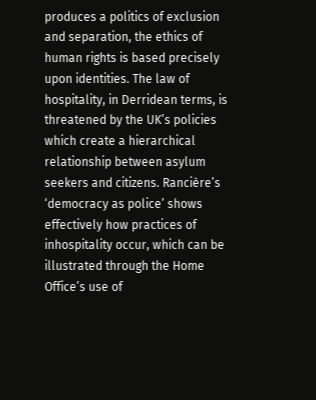produces a politics of exclusion and separation, the ethics of human rights is based precisely upon identities. The law of hospitality, in Derridean terms, is threatened by the UK’s policies which create a hierarchical relationship between asylum seekers and citizens. Rancière’s ‘democracy as police’ shows effectively how practices of inhospitality occur, which can be illustrated through the Home Office’s use of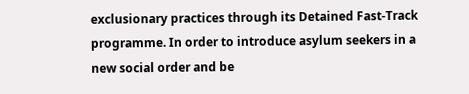exclusionary practices through its Detained Fast-Track programme. In order to introduce asylum seekers in a new social order and be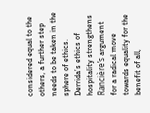considered equal to the others, a further step needs to be taken in the sphere of ethics. Derrida’s ethics of hospitality strengthens Rancière’s argument for a radical move towards equality for the benefit of all,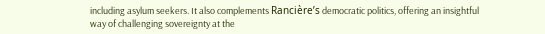including asylum seekers. It also complements Rancière’s democratic politics, offering an insightful way of challenging sovereignty at the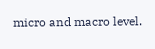micro and macro level.